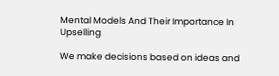Mental Models And Their Importance In Upselling

We make decisions based on ideas and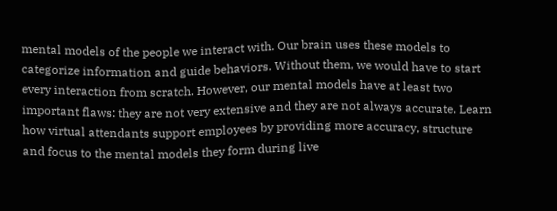mental models of the people we interact with. Our brain uses these models to categorize information and guide behaviors. Without them, we would have to start every interaction from scratch. However, our mental models have at least two important flaws: they are not very extensive and they are not always accurate. Learn how virtual attendants support employees by providing more accuracy, structure and focus to the mental models they form during live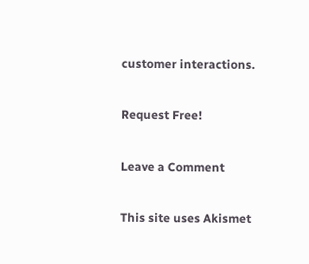customer interactions.

Request Free!

Leave a Comment

This site uses Akismet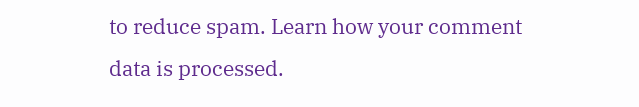to reduce spam. Learn how your comment data is processed.